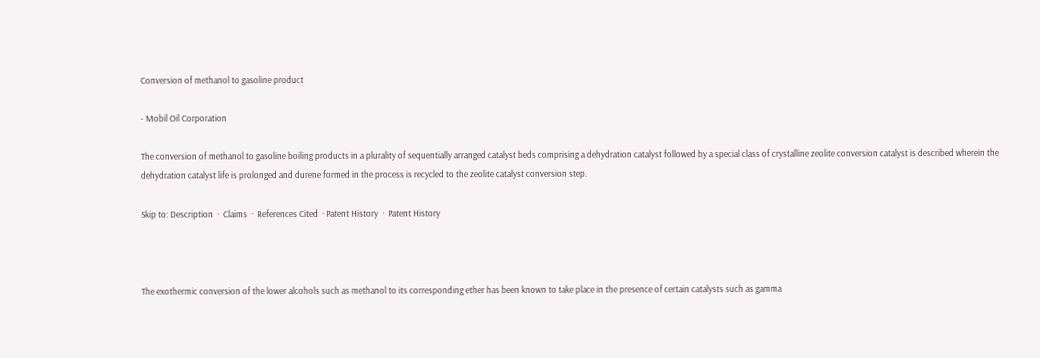Conversion of methanol to gasoline product

- Mobil Oil Corporation

The conversion of methanol to gasoline boiling products in a plurality of sequentially arranged catalyst beds comprising a dehydration catalyst followed by a special class of crystalline zeolite conversion catalyst is described wherein the dehydration catalyst life is prolonged and durene formed in the process is recycled to the zeolite catalyst conversion step.

Skip to: Description  ·  Claims  ·  References Cited  · Patent History  ·  Patent History



The exothermic conversion of the lower alcohols such as methanol to its corresponding ether has been known to take place in the presence of certain catalysts such as gamma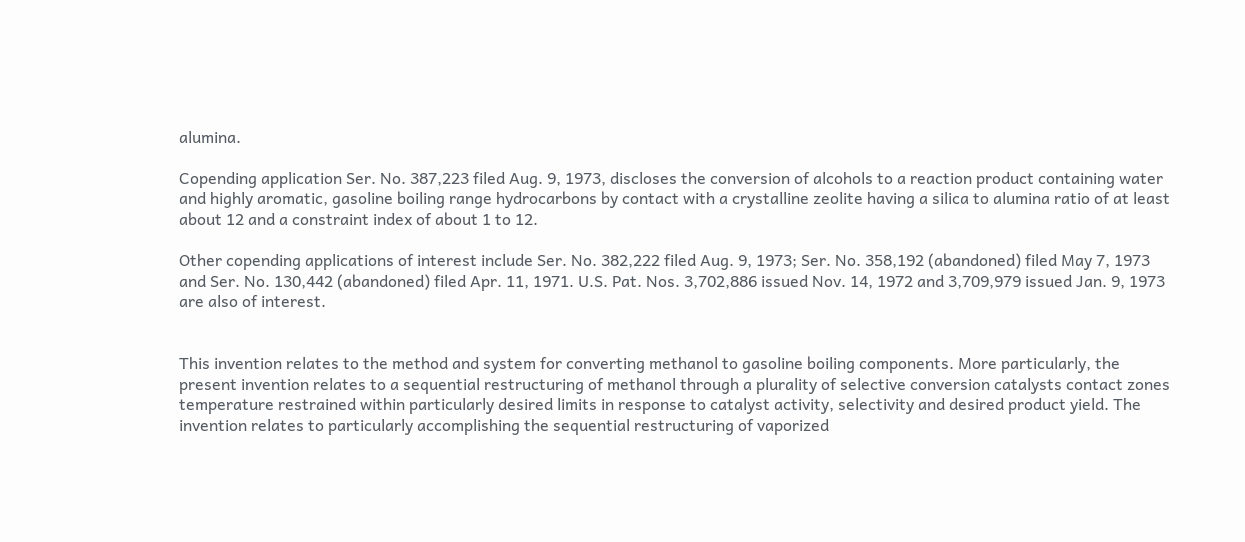alumina.

Copending application Ser. No. 387,223 filed Aug. 9, 1973, discloses the conversion of alcohols to a reaction product containing water and highly aromatic, gasoline boiling range hydrocarbons by contact with a crystalline zeolite having a silica to alumina ratio of at least about 12 and a constraint index of about 1 to 12.

Other copending applications of interest include Ser. No. 382,222 filed Aug. 9, 1973; Ser. No. 358,192 (abandoned) filed May 7, 1973 and Ser. No. 130,442 (abandoned) filed Apr. 11, 1971. U.S. Pat. Nos. 3,702,886 issued Nov. 14, 1972 and 3,709,979 issued Jan. 9, 1973 are also of interest.


This invention relates to the method and system for converting methanol to gasoline boiling components. More particularly, the present invention relates to a sequential restructuring of methanol through a plurality of selective conversion catalysts contact zones temperature restrained within particularly desired limits in response to catalyst activity, selectivity and desired product yield. The invention relates to particularly accomplishing the sequential restructuring of vaporized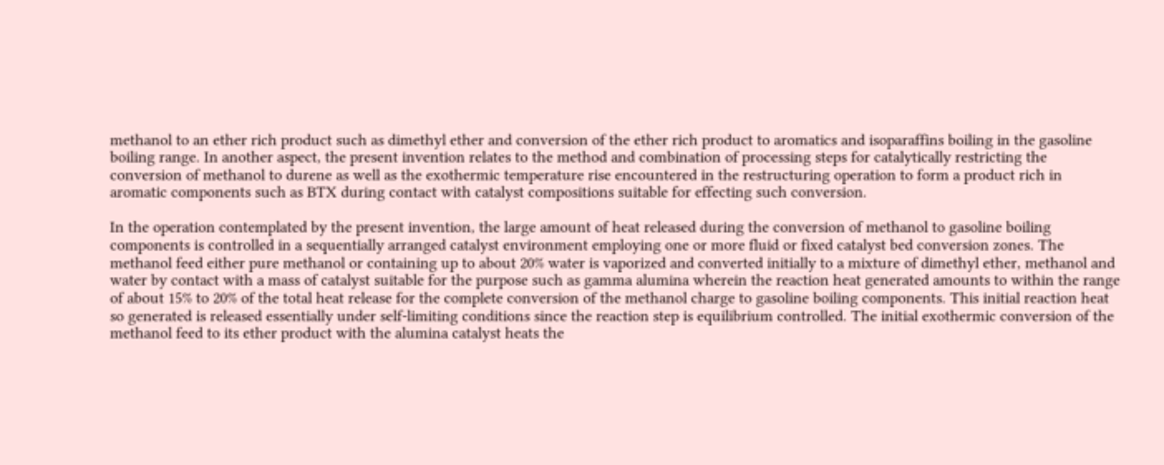methanol to an ether rich product such as dimethyl ether and conversion of the ether rich product to aromatics and isoparaffins boiling in the gasoline boiling range. In another aspect, the present invention relates to the method and combination of processing steps for catalytically restricting the conversion of methanol to durene as well as the exothermic temperature rise encountered in the restructuring operation to form a product rich in aromatic components such as BTX during contact with catalyst compositions suitable for effecting such conversion.

In the operation contemplated by the present invention, the large amount of heat released during the conversion of methanol to gasoline boiling components is controlled in a sequentially arranged catalyst environment employing one or more fluid or fixed catalyst bed conversion zones. The methanol feed either pure methanol or containing up to about 20% water is vaporized and converted initially to a mixture of dimethyl ether, methanol and water by contact with a mass of catalyst suitable for the purpose such as gamma alumina wherein the reaction heat generated amounts to within the range of about 15% to 20% of the total heat release for the complete conversion of the methanol charge to gasoline boiling components. This initial reaction heat so generated is released essentially under self-limiting conditions since the reaction step is equilibrium controlled. The initial exothermic conversion of the methanol feed to its ether product with the alumina catalyst heats the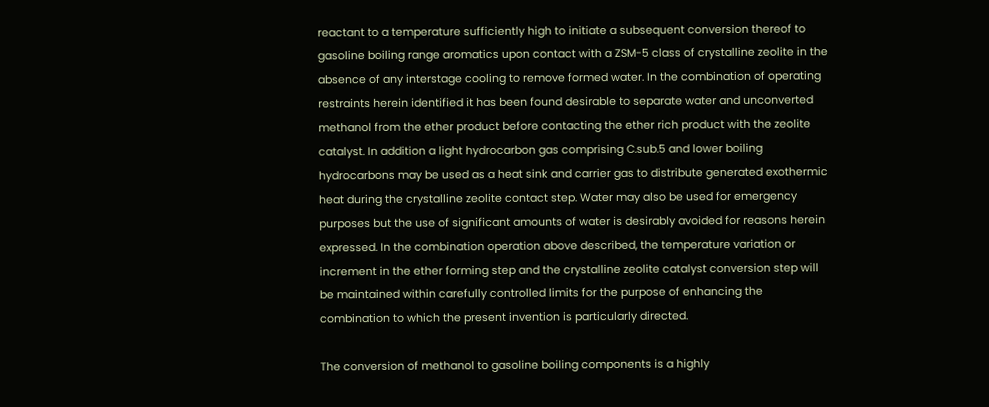reactant to a temperature sufficiently high to initiate a subsequent conversion thereof to gasoline boiling range aromatics upon contact with a ZSM-5 class of crystalline zeolite in the absence of any interstage cooling to remove formed water. In the combination of operating restraints herein identified it has been found desirable to separate water and unconverted methanol from the ether product before contacting the ether rich product with the zeolite catalyst. In addition a light hydrocarbon gas comprising C.sub.5 and lower boiling hydrocarbons may be used as a heat sink and carrier gas to distribute generated exothermic heat during the crystalline zeolite contact step. Water may also be used for emergency purposes but the use of significant amounts of water is desirably avoided for reasons herein expressed. In the combination operation above described, the temperature variation or increment in the ether forming step and the crystalline zeolite catalyst conversion step will be maintained within carefully controlled limits for the purpose of enhancing the combination to which the present invention is particularly directed.

The conversion of methanol to gasoline boiling components is a highly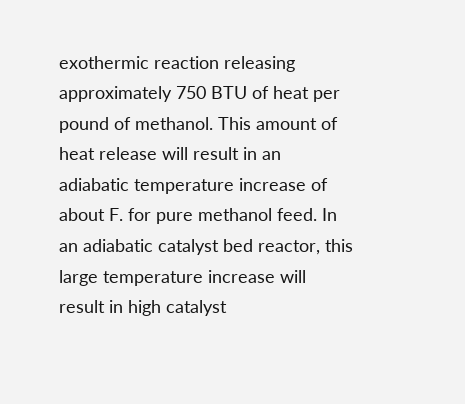exothermic reaction releasing approximately 750 BTU of heat per pound of methanol. This amount of heat release will result in an adiabatic temperature increase of about F. for pure methanol feed. In an adiabatic catalyst bed reactor, this large temperature increase will result in high catalyst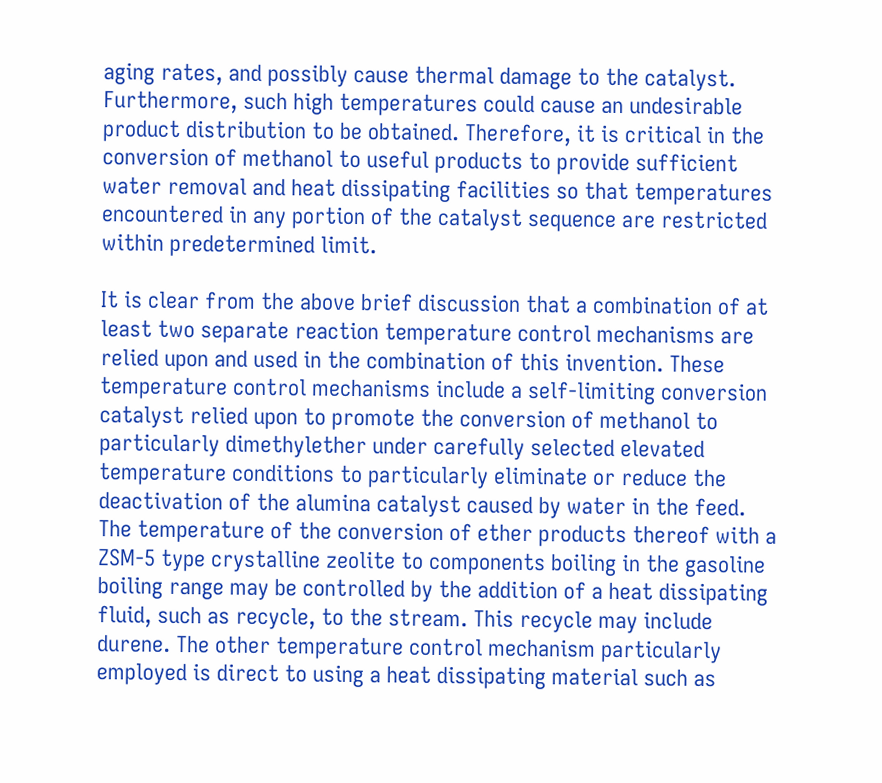aging rates, and possibly cause thermal damage to the catalyst. Furthermore, such high temperatures could cause an undesirable product distribution to be obtained. Therefore, it is critical in the conversion of methanol to useful products to provide sufficient water removal and heat dissipating facilities so that temperatures encountered in any portion of the catalyst sequence are restricted within predetermined limit.

It is clear from the above brief discussion that a combination of at least two separate reaction temperature control mechanisms are relied upon and used in the combination of this invention. These temperature control mechanisms include a self-limiting conversion catalyst relied upon to promote the conversion of methanol to particularly dimethylether under carefully selected elevated temperature conditions to particularly eliminate or reduce the deactivation of the alumina catalyst caused by water in the feed. The temperature of the conversion of ether products thereof with a ZSM-5 type crystalline zeolite to components boiling in the gasoline boiling range may be controlled by the addition of a heat dissipating fluid, such as recycle, to the stream. This recycle may include durene. The other temperature control mechanism particularly employed is direct to using a heat dissipating material such as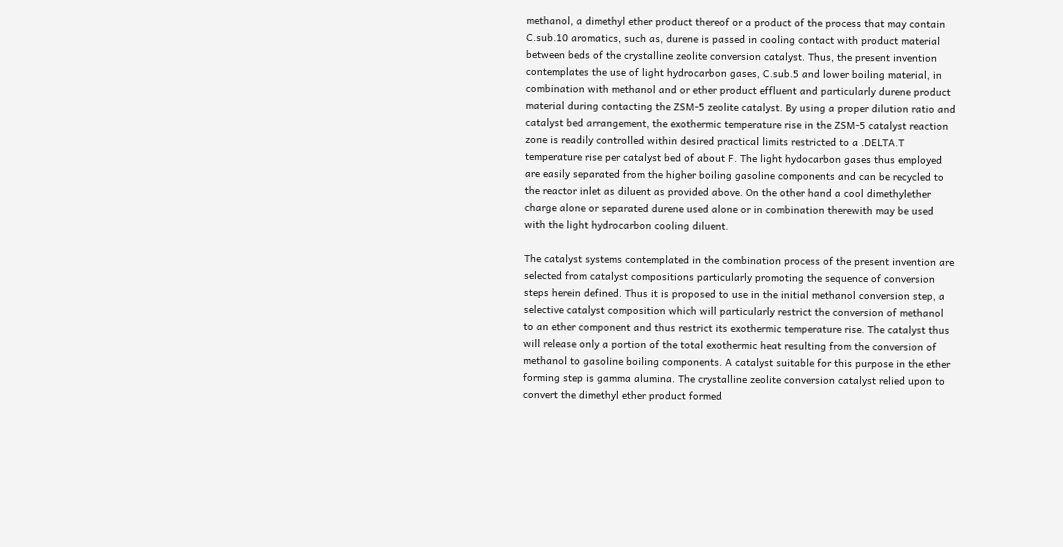methanol, a dimethyl ether product thereof or a product of the process that may contain C.sub.10 aromatics, such as, durene is passed in cooling contact with product material between beds of the crystalline zeolite conversion catalyst. Thus, the present invention contemplates the use of light hydrocarbon gases, C.sub.5 and lower boiling material, in combination with methanol and or ether product effluent and particularly durene product material during contacting the ZSM-5 zeolite catalyst. By using a proper dilution ratio and catalyst bed arrangement, the exothermic temperature rise in the ZSM-5 catalyst reaction zone is readily controlled within desired practical limits restricted to a .DELTA.T temperature rise per catalyst bed of about F. The light hydocarbon gases thus employed are easily separated from the higher boiling gasoline components and can be recycled to the reactor inlet as diluent as provided above. On the other hand a cool dimethylether charge alone or separated durene used alone or in combination therewith may be used with the light hydrocarbon cooling diluent.

The catalyst systems contemplated in the combination process of the present invention are selected from catalyst compositions particularly promoting the sequence of conversion steps herein defined. Thus it is proposed to use in the initial methanol conversion step, a selective catalyst composition which will particularly restrict the conversion of methanol to an ether component and thus restrict its exothermic temperature rise. The catalyst thus will release only a portion of the total exothermic heat resulting from the conversion of methanol to gasoline boiling components. A catalyst suitable for this purpose in the ether forming step is gamma alumina. The crystalline zeolite conversion catalyst relied upon to convert the dimethyl ether product formed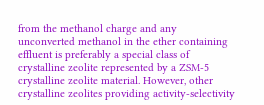from the methanol charge and any unconverted methanol in the ether containing effluent is preferably a special class of crystalline zeolite represented by a ZSM-5 crystalline zeolite material. However, other crystalline zeolites providing activity-selectivity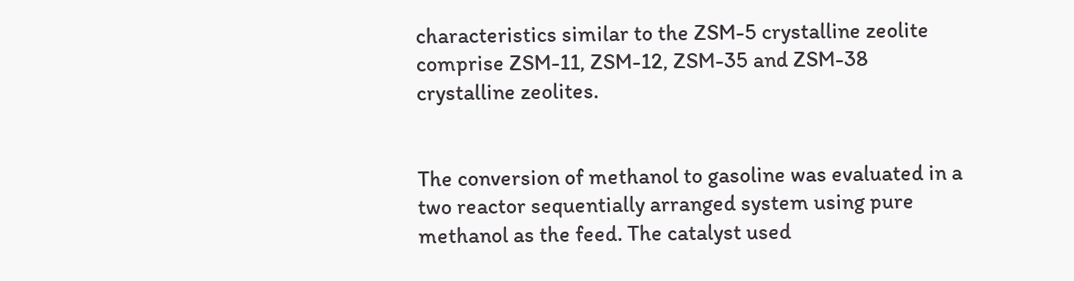characteristics similar to the ZSM-5 crystalline zeolite comprise ZSM-11, ZSM-12, ZSM-35 and ZSM-38 crystalline zeolites.


The conversion of methanol to gasoline was evaluated in a two reactor sequentially arranged system using pure methanol as the feed. The catalyst used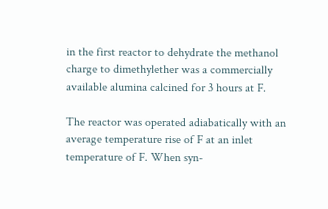in the first reactor to dehydrate the methanol charge to dimethylether was a commercially available alumina calcined for 3 hours at F.

The reactor was operated adiabatically with an average temperature rise of F at an inlet temperature of F. When syn-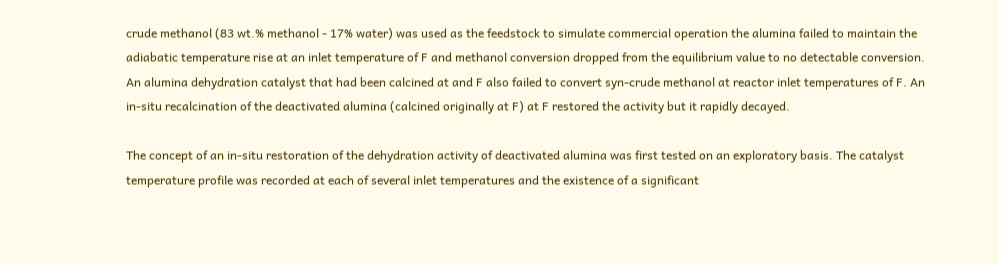crude methanol (83 wt.% methanol - 17% water) was used as the feedstock to simulate commercial operation the alumina failed to maintain the adiabatic temperature rise at an inlet temperature of F and methanol conversion dropped from the equilibrium value to no detectable conversion. An alumina dehydration catalyst that had been calcined at and F also failed to convert syn-crude methanol at reactor inlet temperatures of F. An in-situ recalcination of the deactivated alumina (calcined originally at F) at F restored the activity but it rapidly decayed.

The concept of an in-situ restoration of the dehydration activity of deactivated alumina was first tested on an exploratory basis. The catalyst temperature profile was recorded at each of several inlet temperatures and the existence of a significant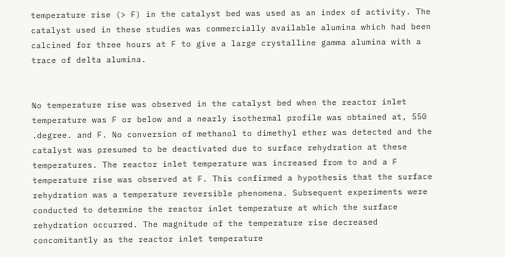temperature rise (> F) in the catalyst bed was used as an index of activity. The catalyst used in these studies was commercially available alumina which had been calcined for three hours at F to give a large crystalline gamma alumina with a trace of delta alumina.


No temperature rise was observed in the catalyst bed when the reactor inlet temperature was F or below and a nearly isothermal profile was obtained at, 550 .degree. and F. No conversion of methanol to dimethyl ether was detected and the catalyst was presumed to be deactivated due to surface rehydration at these temperatures. The reactor inlet temperature was increased from to and a F temperature rise was observed at F. This confirmed a hypothesis that the surface rehydration was a temperature reversible phenomena. Subsequent experiments were conducted to determine the reactor inlet temperature at which the surface rehydration occurred. The magnitude of the temperature rise decreased concomitantly as the reactor inlet temperature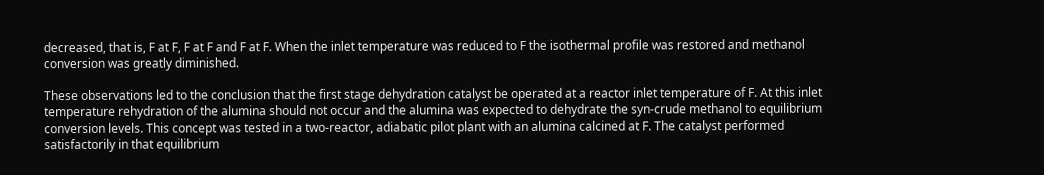decreased, that is, F at F, F at F and F at F. When the inlet temperature was reduced to F the isothermal profile was restored and methanol conversion was greatly diminished.

These observations led to the conclusion that the first stage dehydration catalyst be operated at a reactor inlet temperature of F. At this inlet temperature rehydration of the alumina should not occur and the alumina was expected to dehydrate the syn-crude methanol to equilibrium conversion levels. This concept was tested in a two-reactor, adiabatic pilot plant with an alumina calcined at F. The catalyst performed satisfactorily in that equilibrium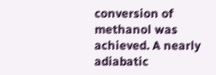conversion of methanol was achieved. A nearly adiabatic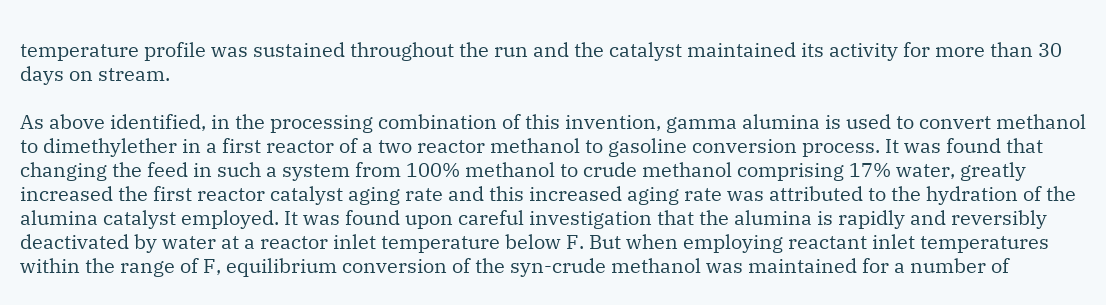temperature profile was sustained throughout the run and the catalyst maintained its activity for more than 30 days on stream.

As above identified, in the processing combination of this invention, gamma alumina is used to convert methanol to dimethylether in a first reactor of a two reactor methanol to gasoline conversion process. It was found that changing the feed in such a system from 100% methanol to crude methanol comprising 17% water, greatly increased the first reactor catalyst aging rate and this increased aging rate was attributed to the hydration of the alumina catalyst employed. It was found upon careful investigation that the alumina is rapidly and reversibly deactivated by water at a reactor inlet temperature below F. But when employing reactant inlet temperatures within the range of F, equilibrium conversion of the syn-crude methanol was maintained for a number of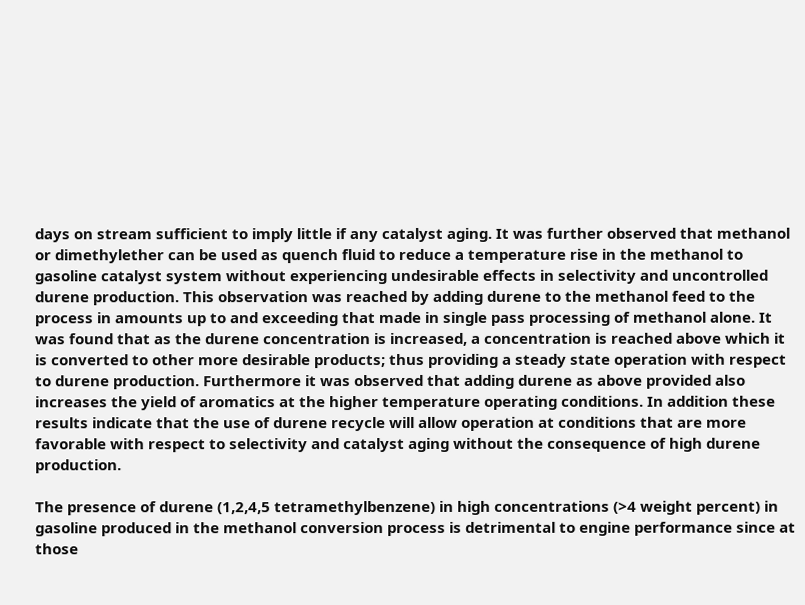days on stream sufficient to imply little if any catalyst aging. It was further observed that methanol or dimethylether can be used as quench fluid to reduce a temperature rise in the methanol to gasoline catalyst system without experiencing undesirable effects in selectivity and uncontrolled durene production. This observation was reached by adding durene to the methanol feed to the process in amounts up to and exceeding that made in single pass processing of methanol alone. It was found that as the durene concentration is increased, a concentration is reached above which it is converted to other more desirable products; thus providing a steady state operation with respect to durene production. Furthermore it was observed that adding durene as above provided also increases the yield of aromatics at the higher temperature operating conditions. In addition these results indicate that the use of durene recycle will allow operation at conditions that are more favorable with respect to selectivity and catalyst aging without the consequence of high durene production.

The presence of durene (1,2,4,5 tetramethylbenzene) in high concentrations (>4 weight percent) in gasoline produced in the methanol conversion process is detrimental to engine performance since at those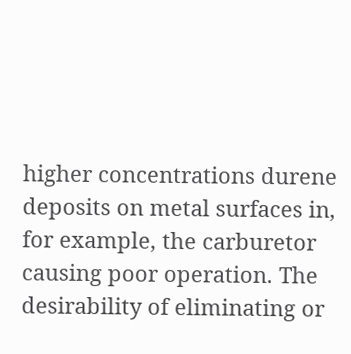higher concentrations durene deposits on metal surfaces in, for example, the carburetor causing poor operation. The desirability of eliminating or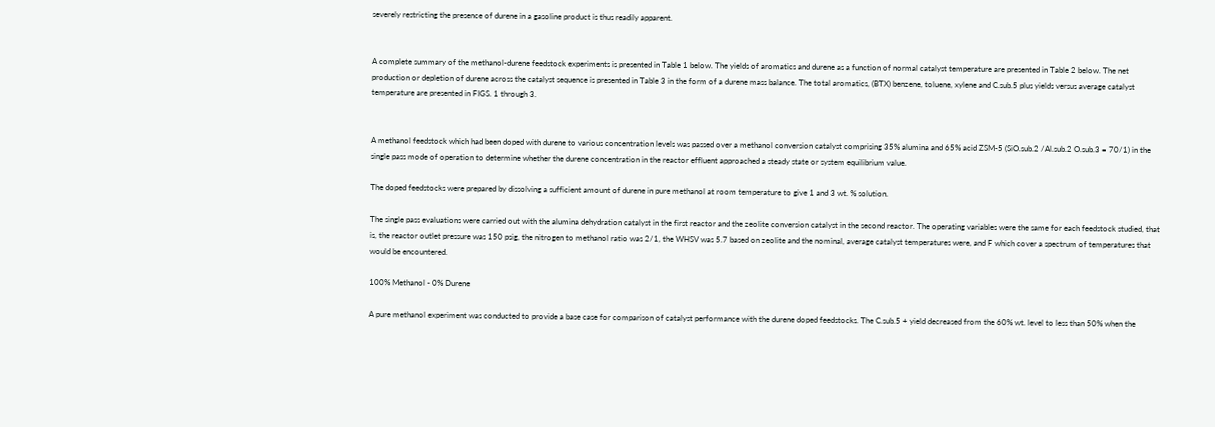severely restricting the presence of durene in a gasoline product is thus readily apparent.


A complete summary of the methanol-durene feedstock experiments is presented in Table 1 below. The yields of aromatics and durene as a function of normal catalyst temperature are presented in Table 2 below. The net production or depletion of durene across the catalyst sequence is presented in Table 3 in the form of a durene mass balance. The total aromatics, (BTX) benzene, toluene, xylene and C.sub.5 plus yields versus average catalyst temperature are presented in FIGS. 1 through 3.


A methanol feedstock which had been doped with durene to various concentration levels was passed over a methanol conversion catalyst comprising 35% alumina and 65% acid ZSM-5 (SiO.sub.2 /Al.sub.2 O.sub.3 = 70/1) in the single pass mode of operation to determine whether the durene concentration in the reactor effluent approached a steady state or system equilibrium value.

The doped feedstocks were prepared by dissolving a sufficient amount of durene in pure methanol at room temperature to give 1 and 3 wt. % solution.

The single pass evaluations were carried out with the alumina dehydration catalyst in the first reactor and the zeolite conversion catalyst in the second reactor. The operating variables were the same for each feedstock studied, that is, the reactor outlet pressure was 150 psig, the nitrogen to methanol ratio was 2/1, the WHSV was 5.7 based on zeolite and the nominal, average catalyst temperatures were, and F which cover a spectrum of temperatures that would be encountered.

100% Methanol - 0% Durene

A pure methanol experiment was conducted to provide a base case for comparison of catalyst performance with the durene doped feedstocks. The C.sub.5 + yield decreased from the 60% wt. level to less than 50% when the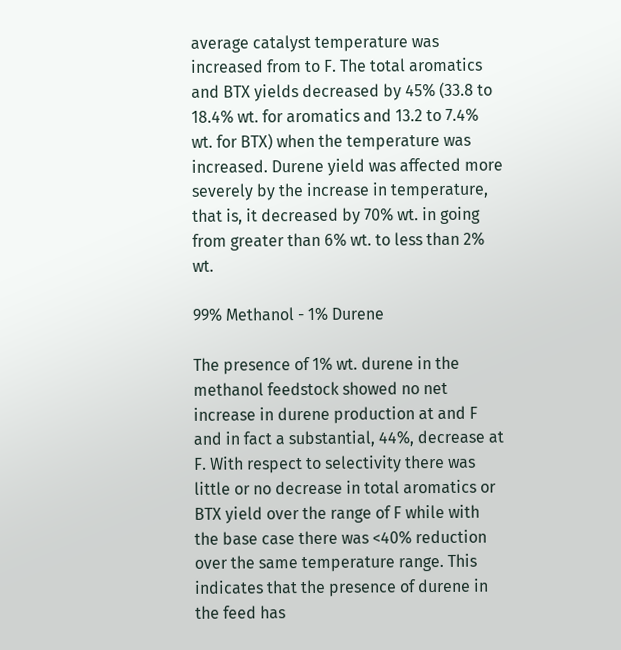average catalyst temperature was increased from to F. The total aromatics and BTX yields decreased by 45% (33.8 to 18.4% wt. for aromatics and 13.2 to 7.4% wt. for BTX) when the temperature was increased. Durene yield was affected more severely by the increase in temperature, that is, it decreased by 70% wt. in going from greater than 6% wt. to less than 2% wt.

99% Methanol - 1% Durene

The presence of 1% wt. durene in the methanol feedstock showed no net increase in durene production at and F and in fact a substantial, 44%, decrease at F. With respect to selectivity there was little or no decrease in total aromatics or BTX yield over the range of F while with the base case there was <40% reduction over the same temperature range. This indicates that the presence of durene in the feed has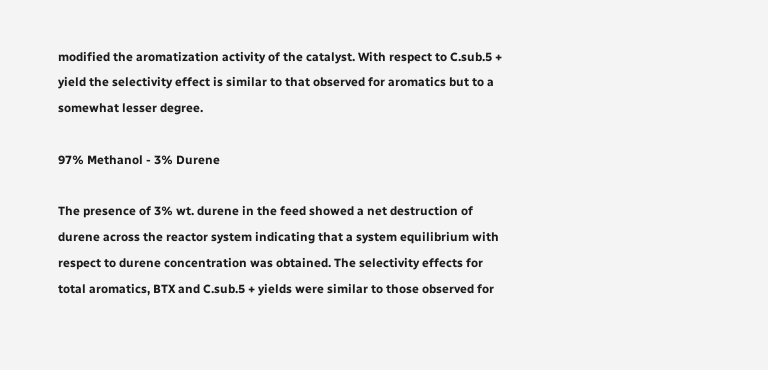modified the aromatization activity of the catalyst. With respect to C.sub.5 + yield the selectivity effect is similar to that observed for aromatics but to a somewhat lesser degree.

97% Methanol - 3% Durene

The presence of 3% wt. durene in the feed showed a net destruction of durene across the reactor system indicating that a system equilibrium with respect to durene concentration was obtained. The selectivity effects for total aromatics, BTX and C.sub.5 + yields were similar to those observed for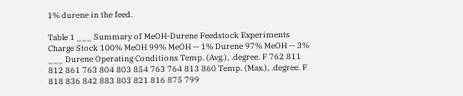1% durene in the feed.

Table 1 ___ Summary of MeOH-Durene Feedstock Experiments Charge Stock 100% MeOH 99% MeOH -- 1% Durene 97% MeOH -- 3% ___ Durene Operating Conditions Temp. (Avg.), .degree. F 762 811 812 861 763 804 803 854 763 764 813 860 Temp. (Max.), .degree. F 818 836 842 883 803 821 816 875 799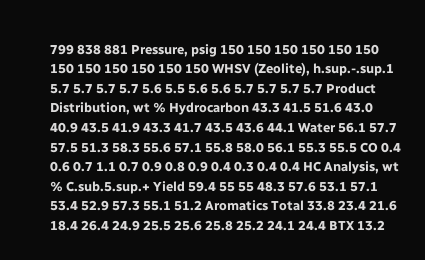799 838 881 Pressure, psig 150 150 150 150 150 150 150 150 150 150 150 150 WHSV (Zeolite), h.sup.-.sup.1 5.7 5.7 5.7 5.7 5.6 5.5 5.6 5.6 5.7 5.7 5.7 5.7 Product Distribution, wt % Hydrocarbon 43.3 41.5 51.6 43.0 40.9 43.5 41.9 43.3 41.7 43.5 43.6 44.1 Water 56.1 57.7 57.5 51.3 58.3 55.6 57.1 55.8 58.0 56.1 55.3 55.5 CO 0.4 0.6 0.7 1.1 0.7 0.9 0.8 0.9 0.4 0.3 0.4 0.4 HC Analysis, wt % C.sub.5.sup.+ Yield 59.4 55 55 48.3 57.6 53.1 57.1 53.4 52.9 57.3 55.1 51.2 Aromatics Total 33.8 23.4 21.6 18.4 26.4 24.9 25.5 25.6 25.8 25.2 24.1 24.4 BTX 13.2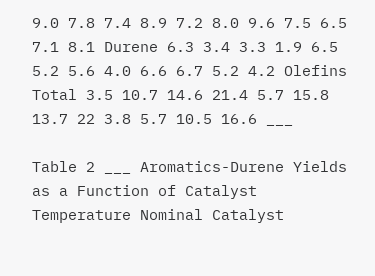9.0 7.8 7.4 8.9 7.2 8.0 9.6 7.5 6.5 7.1 8.1 Durene 6.3 3.4 3.3 1.9 6.5 5.2 5.6 4.0 6.6 6.7 5.2 4.2 Olefins Total 3.5 10.7 14.6 21.4 5.7 15.8 13.7 22 3.8 5.7 10.5 16.6 ___

Table 2 ___ Aromatics-Durene Yields as a Function of Catalyst Temperature Nominal Catalyst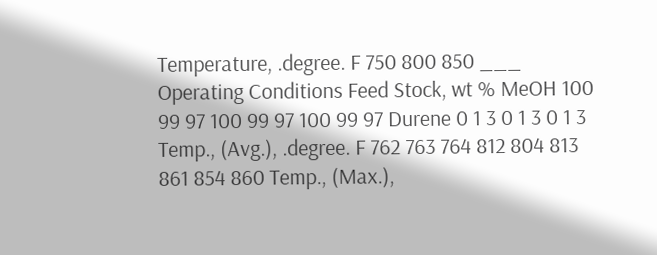Temperature, .degree. F 750 800 850 ___ Operating Conditions Feed Stock, wt % MeOH 100 99 97 100 99 97 100 99 97 Durene 0 1 3 0 1 3 0 1 3 Temp., (Avg.), .degree. F 762 763 764 812 804 813 861 854 860 Temp., (Max.),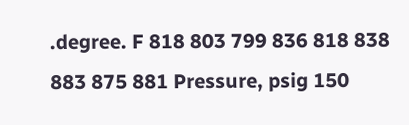.degree. F 818 803 799 836 818 838 883 875 881 Pressure, psig 150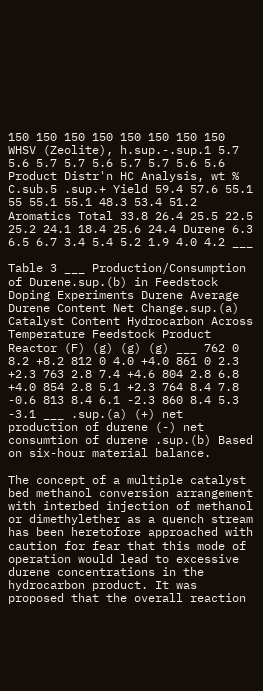150 150 150 150 150 150 150 150 WHSV (Zeolite), h.sup.-.sup.1 5.7 5.6 5.7 5.7 5.6 5.7 5.7 5.6 5.6 Product Distr'n HC Analysis, wt % C.sub.5 .sup.+ Yield 59.4 57.6 55.1 55 55.1 55.1 48.3 53.4 51.2 Aromatics Total 33.8 26.4 25.5 22.5 25.2 24.1 18.4 25.6 24.4 Durene 6.3 6.5 6.7 3.4 5.4 5.2 1.9 4.0 4.2 ___

Table 3 ___ Production/Consumption of Durene.sup.(b) in Feedstock Doping Experiments Durene Average Durene Content Net Change.sup.(a) Catalyst Content Hydrocarbon Across Temperature Feedstock Product Reactor (F) (g) (g) (g) ___ 762 0 8.2 +8.2 812 0 4.0 +4.0 861 0 2.3 +2.3 763 2.8 7.4 +4.6 804 2.8 6.8 +4.0 854 2.8 5.1 +2.3 764 8.4 7.8 -0.6 813 8.4 6.1 -2.3 860 8.4 5.3 -3.1 ___ .sup.(a) (+) net production of durene (-) net consumtion of durene .sup.(b) Based on six-hour material balance.

The concept of a multiple catalyst bed methanol conversion arrangement with interbed injection of methanol or dimethylether as a quench stream has been heretofore approached with caution for fear that this mode of operation would lead to excessive durene concentrations in the hydrocarbon product. It was proposed that the overall reaction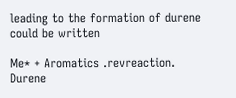leading to the formation of durene could be written

Me* + Aromatics .revreaction. Durene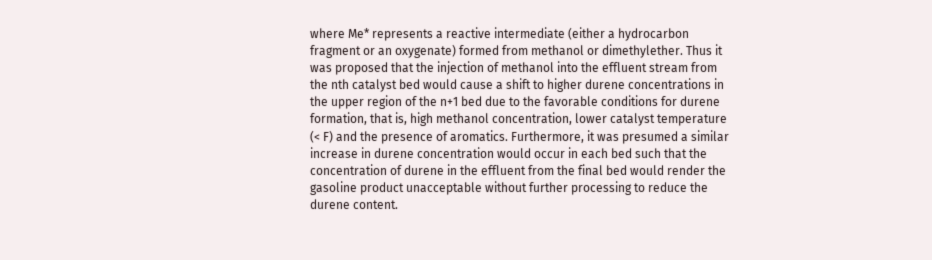where Me* represents a reactive intermediate (either a hydrocarbon fragment or an oxygenate) formed from methanol or dimethylether. Thus it was proposed that the injection of methanol into the effluent stream from the nth catalyst bed would cause a shift to higher durene concentrations in the upper region of the n+1 bed due to the favorable conditions for durene formation, that is, high methanol concentration, lower catalyst temperature (< F) and the presence of aromatics. Furthermore, it was presumed a similar increase in durene concentration would occur in each bed such that the concentration of durene in the effluent from the final bed would render the gasoline product unacceptable without further processing to reduce the durene content.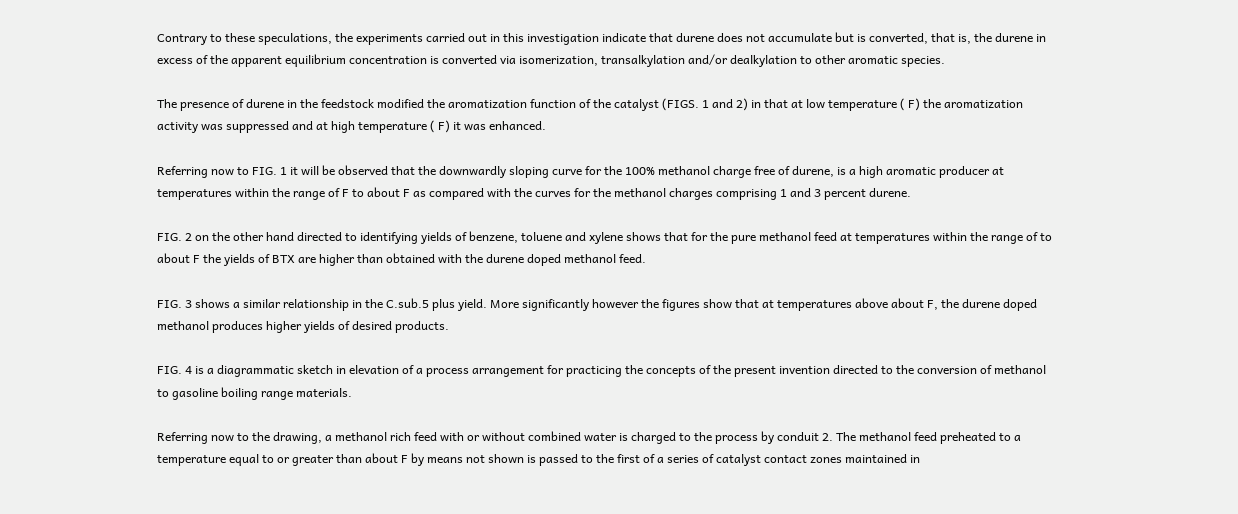Contrary to these speculations, the experiments carried out in this investigation indicate that durene does not accumulate but is converted, that is, the durene in excess of the apparent equilibrium concentration is converted via isomerization, transalkylation and/or dealkylation to other aromatic species.

The presence of durene in the feedstock modified the aromatization function of the catalyst (FIGS. 1 and 2) in that at low temperature ( F) the aromatization activity was suppressed and at high temperature ( F) it was enhanced.

Referring now to FIG. 1 it will be observed that the downwardly sloping curve for the 100% methanol charge free of durene, is a high aromatic producer at temperatures within the range of F to about F as compared with the curves for the methanol charges comprising 1 and 3 percent durene.

FIG. 2 on the other hand directed to identifying yields of benzene, toluene and xylene shows that for the pure methanol feed at temperatures within the range of to about F the yields of BTX are higher than obtained with the durene doped methanol feed.

FIG. 3 shows a similar relationship in the C.sub.5 plus yield. More significantly however the figures show that at temperatures above about F, the durene doped methanol produces higher yields of desired products.

FIG. 4 is a diagrammatic sketch in elevation of a process arrangement for practicing the concepts of the present invention directed to the conversion of methanol to gasoline boiling range materials.

Referring now to the drawing, a methanol rich feed with or without combined water is charged to the process by conduit 2. The methanol feed preheated to a temperature equal to or greater than about F by means not shown is passed to the first of a series of catalyst contact zones maintained in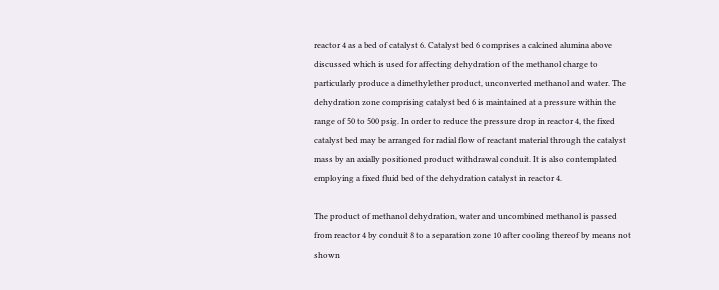reactor 4 as a bed of catalyst 6. Catalyst bed 6 comprises a calcined alumina above discussed which is used for affecting dehydration of the methanol charge to particularly produce a dimethylether product, unconverted methanol and water. The dehydration zone comprising catalyst bed 6 is maintained at a pressure within the range of 50 to 500 psig. In order to reduce the pressure drop in reactor 4, the fixed catalyst bed may be arranged for radial flow of reactant material through the catalyst mass by an axially positioned product withdrawal conduit. It is also contemplated employing a fixed fluid bed of the dehydration catalyst in reactor 4.

The product of methanol dehydration, water and uncombined methanol is passed from reactor 4 by conduit 8 to a separation zone 10 after cooling thereof by means not shown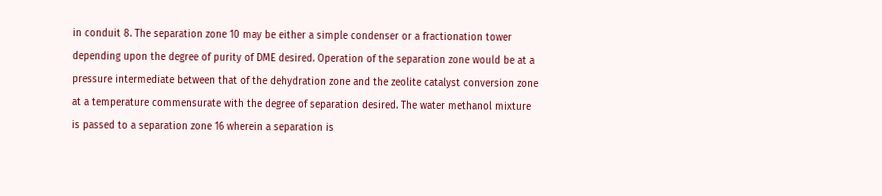in conduit 8. The separation zone 10 may be either a simple condenser or a fractionation tower depending upon the degree of purity of DME desired. Operation of the separation zone would be at a pressure intermediate between that of the dehydration zone and the zeolite catalyst conversion zone at a temperature commensurate with the degree of separation desired. The water methanol mixture is passed to a separation zone 16 wherein a separation is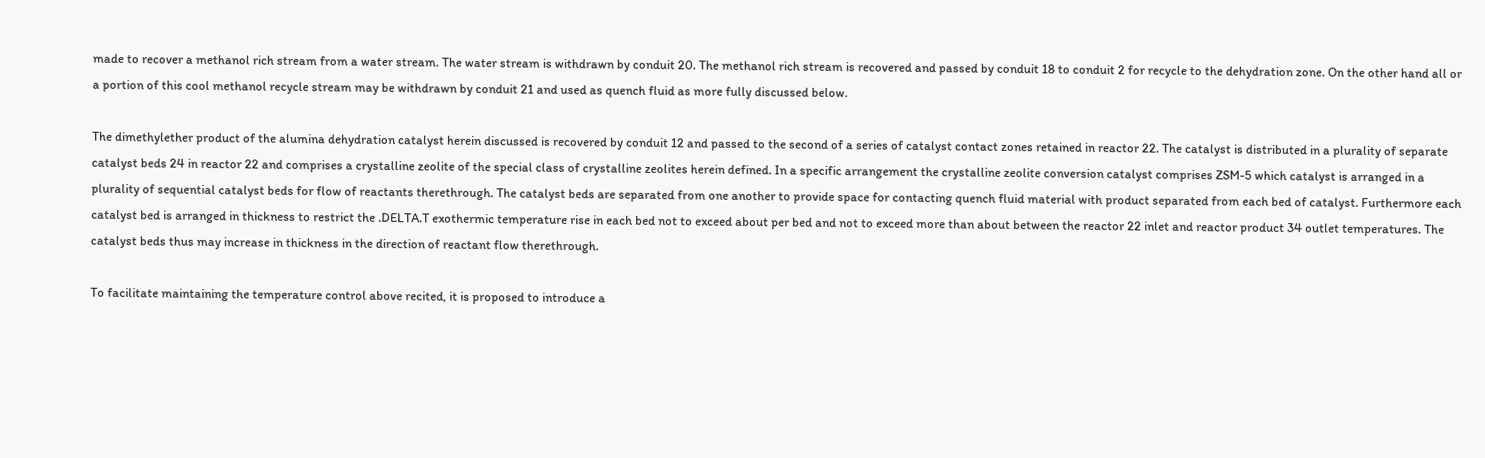made to recover a methanol rich stream from a water stream. The water stream is withdrawn by conduit 20. The methanol rich stream is recovered and passed by conduit 18 to conduit 2 for recycle to the dehydration zone. On the other hand all or a portion of this cool methanol recycle stream may be withdrawn by conduit 21 and used as quench fluid as more fully discussed below.

The dimethylether product of the alumina dehydration catalyst herein discussed is recovered by conduit 12 and passed to the second of a series of catalyst contact zones retained in reactor 22. The catalyst is distributed in a plurality of separate catalyst beds 24 in reactor 22 and comprises a crystalline zeolite of the special class of crystalline zeolites herein defined. In a specific arrangement the crystalline zeolite conversion catalyst comprises ZSM-5 which catalyst is arranged in a plurality of sequential catalyst beds for flow of reactants therethrough. The catalyst beds are separated from one another to provide space for contacting quench fluid material with product separated from each bed of catalyst. Furthermore each catalyst bed is arranged in thickness to restrict the .DELTA.T exothermic temperature rise in each bed not to exceed about per bed and not to exceed more than about between the reactor 22 inlet and reactor product 34 outlet temperatures. The catalyst beds thus may increase in thickness in the direction of reactant flow therethrough.

To facilitate maintaining the temperature control above recited, it is proposed to introduce a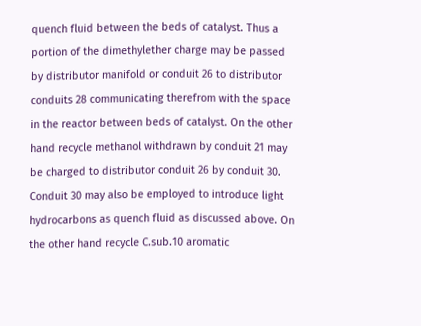quench fluid between the beds of catalyst. Thus a portion of the dimethylether charge may be passed by distributor manifold or conduit 26 to distributor conduits 28 communicating therefrom with the space in the reactor between beds of catalyst. On the other hand recycle methanol withdrawn by conduit 21 may be charged to distributor conduit 26 by conduit 30. Conduit 30 may also be employed to introduce light hydrocarbons as quench fluid as discussed above. On the other hand recycle C.sub.10 aromatic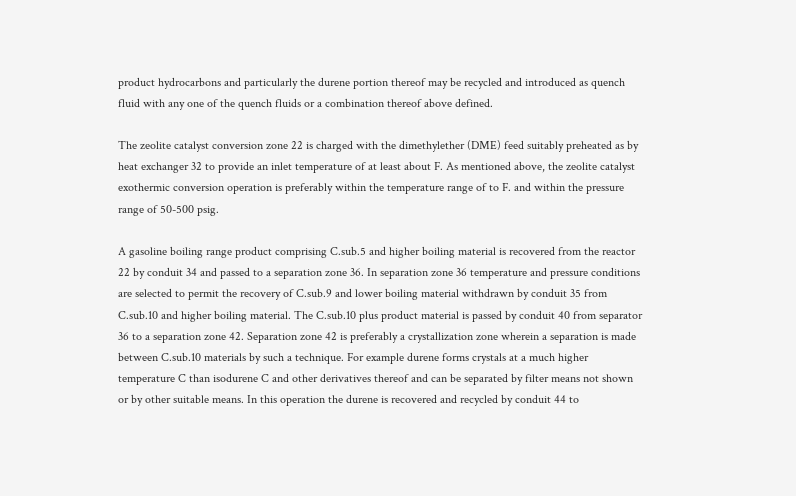product hydrocarbons and particularly the durene portion thereof may be recycled and introduced as quench fluid with any one of the quench fluids or a combination thereof above defined.

The zeolite catalyst conversion zone 22 is charged with the dimethylether (DME) feed suitably preheated as by heat exchanger 32 to provide an inlet temperature of at least about F. As mentioned above, the zeolite catalyst exothermic conversion operation is preferably within the temperature range of to F. and within the pressure range of 50-500 psig.

A gasoline boiling range product comprising C.sub.5 and higher boiling material is recovered from the reactor 22 by conduit 34 and passed to a separation zone 36. In separation zone 36 temperature and pressure conditions are selected to permit the recovery of C.sub.9 and lower boiling material withdrawn by conduit 35 from C.sub.10 and higher boiling material. The C.sub.10 plus product material is passed by conduit 40 from separator 36 to a separation zone 42. Separation zone 42 is preferably a crystallization zone wherein a separation is made between C.sub.10 materials by such a technique. For example durene forms crystals at a much higher temperature C than isodurene C and other derivatives thereof and can be separated by filter means not shown or by other suitable means. In this operation the durene is recovered and recycled by conduit 44 to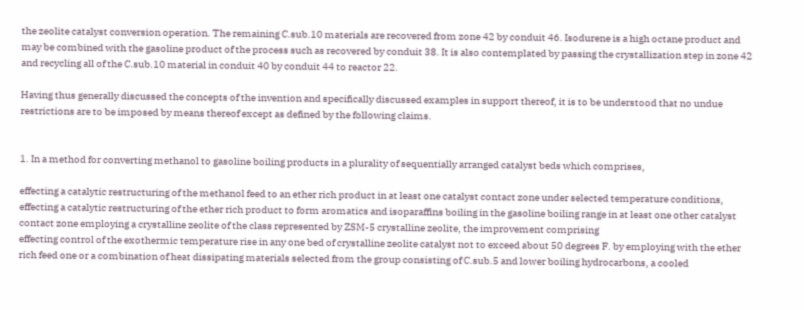the zeolite catalyst conversion operation. The remaining C.sub.10 materials are recovered from zone 42 by conduit 46. Isodurene is a high octane product and may be combined with the gasoline product of the process such as recovered by conduit 38. It is also contemplated by passing the crystallization step in zone 42 and recycling all of the C.sub.10 material in conduit 40 by conduit 44 to reactor 22.

Having thus generally discussed the concepts of the invention and specifically discussed examples in support thereof, it is to be understood that no undue restrictions are to be imposed by means thereof except as defined by the following claims.


1. In a method for converting methanol to gasoline boiling products in a plurality of sequentially arranged catalyst beds which comprises,

effecting a catalytic restructuring of the methanol feed to an ether rich product in at least one catalyst contact zone under selected temperature conditions,
effecting a catalytic restructuring of the ether rich product to form aromatics and isoparaffins boiling in the gasoline boiling range in at least one other catalyst contact zone employing a crystalline zeolite of the class represented by ZSM-5 crystalline zeolite, the improvement comprising
effecting control of the exothermic temperature rise in any one bed of crystalline zeolite catalyst not to exceed about 50 degrees F. by employing with the ether rich feed one or a combination of heat dissipating materials selected from the group consisting of C.sub.5 and lower boiling hydrocarbons, a cooled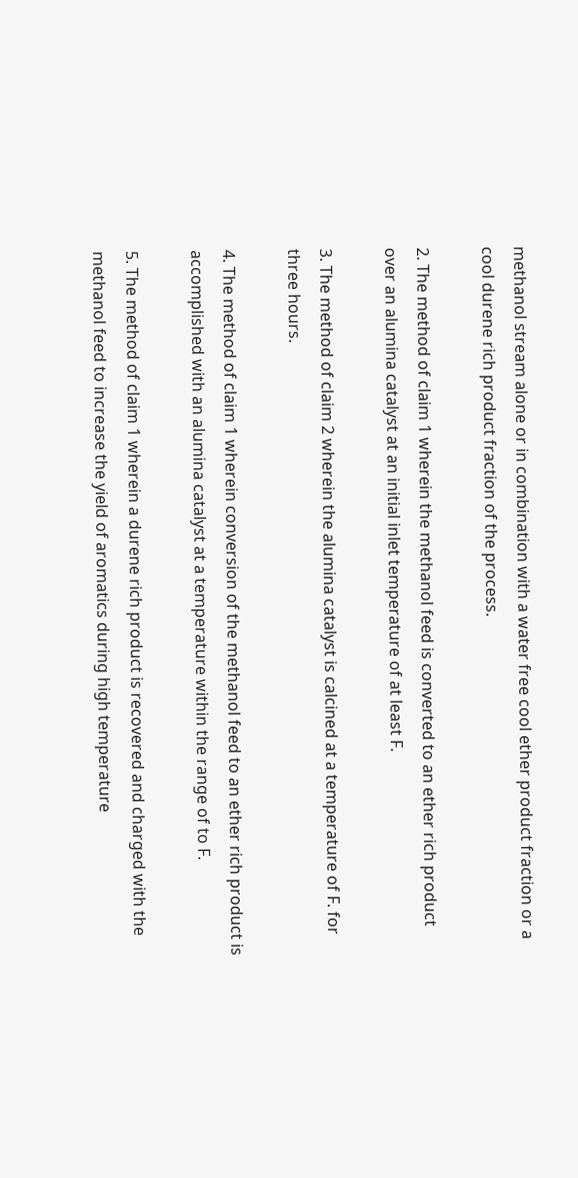methanol stream alone or in combination with a water free cool ether product fraction or a cool durene rich product fraction of the process.

2. The method of claim 1 wherein the methanol feed is converted to an ether rich product over an alumina catalyst at an initial inlet temperature of at least F.

3. The method of claim 2 wherein the alumina catalyst is calcined at a temperature of F. for three hours.

4. The method of claim 1 wherein conversion of the methanol feed to an ether rich product is accomplished with an alumina catalyst at a temperature within the range of to F.

5. The method of claim 1 wherein a durene rich product is recovered and charged with the methanol feed to increase the yield of aromatics during high temperature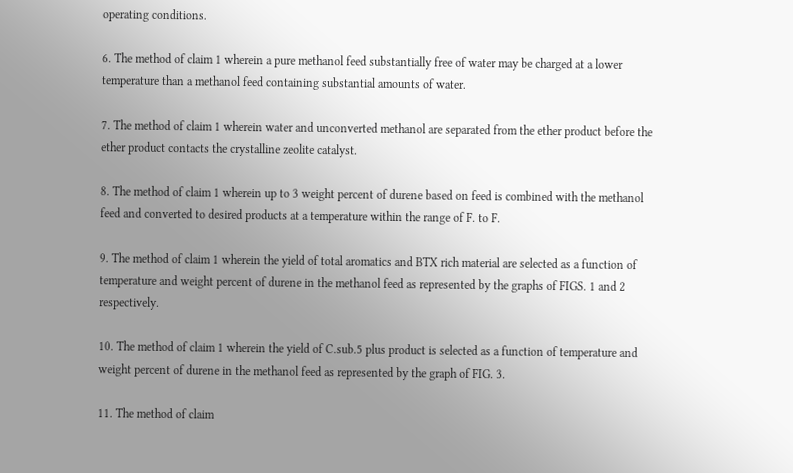operating conditions.

6. The method of claim 1 wherein a pure methanol feed substantially free of water may be charged at a lower temperature than a methanol feed containing substantial amounts of water.

7. The method of claim 1 wherein water and unconverted methanol are separated from the ether product before the ether product contacts the crystalline zeolite catalyst.

8. The method of claim 1 wherein up to 3 weight percent of durene based on feed is combined with the methanol feed and converted to desired products at a temperature within the range of F. to F.

9. The method of claim 1 wherein the yield of total aromatics and BTX rich material are selected as a function of temperature and weight percent of durene in the methanol feed as represented by the graphs of FIGS. 1 and 2 respectively.

10. The method of claim 1 wherein the yield of C.sub.5 plus product is selected as a function of temperature and weight percent of durene in the methanol feed as represented by the graph of FIG. 3.

11. The method of claim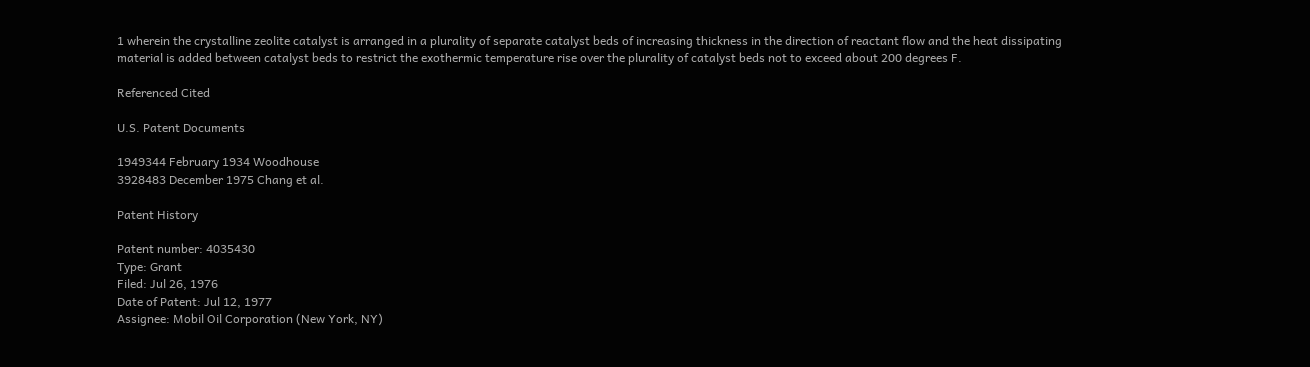1 wherein the crystalline zeolite catalyst is arranged in a plurality of separate catalyst beds of increasing thickness in the direction of reactant flow and the heat dissipating material is added between catalyst beds to restrict the exothermic temperature rise over the plurality of catalyst beds not to exceed about 200 degrees F.

Referenced Cited

U.S. Patent Documents

1949344 February 1934 Woodhouse
3928483 December 1975 Chang et al.

Patent History

Patent number: 4035430
Type: Grant
Filed: Jul 26, 1976
Date of Patent: Jul 12, 1977
Assignee: Mobil Oil Corporation (New York, NY)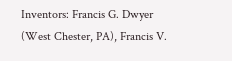Inventors: Francis G. Dwyer (West Chester, PA), Francis V.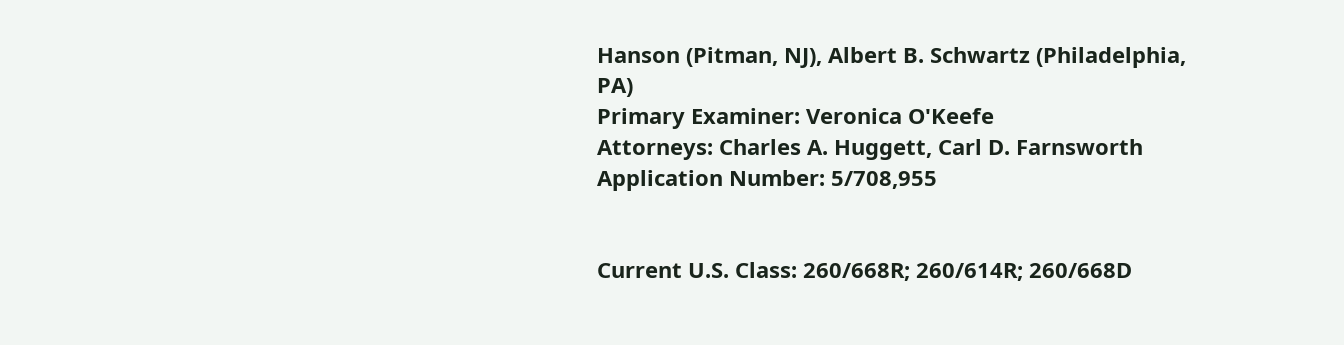Hanson (Pitman, NJ), Albert B. Schwartz (Philadelphia, PA)
Primary Examiner: Veronica O'Keefe
Attorneys: Charles A. Huggett, Carl D. Farnsworth
Application Number: 5/708,955


Current U.S. Class: 260/668R; 260/614R; 260/668D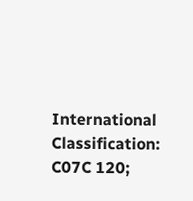International Classification: C07C 120;